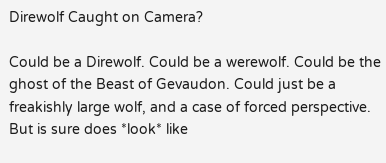Direwolf Caught on Camera?

Could be a Direwolf. Could be a werewolf. Could be the ghost of the Beast of Gevaudon. Could just be a freakishly large wolf, and a case of forced perspective. But is sure does *look* like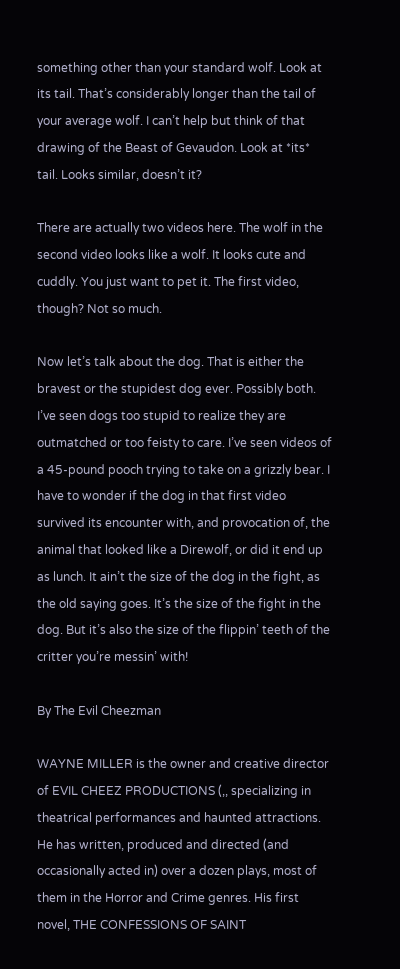something other than your standard wolf. Look at its tail. That’s considerably longer than the tail of your average wolf. I can’t help but think of that drawing of the Beast of Gevaudon. Look at *its* tail. Looks similar, doesn’t it?

There are actually two videos here. The wolf in the second video looks like a wolf. It looks cute and cuddly. You just want to pet it. The first video, though? Not so much.

Now let’s talk about the dog. That is either the bravest or the stupidest dog ever. Possibly both. I’ve seen dogs too stupid to realize they are outmatched or too feisty to care. I’ve seen videos of a 45-pound pooch trying to take on a grizzly bear. I have to wonder if the dog in that first video survived its encounter with, and provocation of, the animal that looked like a Direwolf, or did it end up as lunch. It ain’t the size of the dog in the fight, as the old saying goes. It’s the size of the fight in the dog. But it’s also the size of the flippin’ teeth of the critter you’re messin’ with!

By The Evil Cheezman

WAYNE MILLER is the owner and creative director of EVIL CHEEZ PRODUCTIONS (,, specializing in theatrical performances and haunted attractions. He has written, produced and directed (and occasionally acted in) over a dozen plays, most of them in the Horror and Crime genres. His first novel, THE CONFESSIONS OF SAINT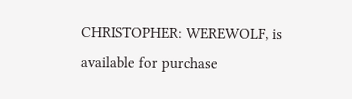CHRISTOPHER: WEREWOLF, is available for purchase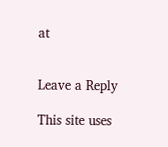at


Leave a Reply

This site uses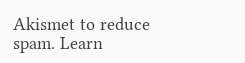Akismet to reduce spam. Learn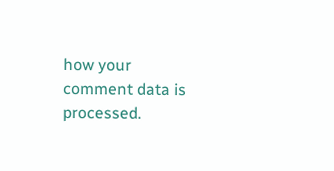how your comment data is processed.